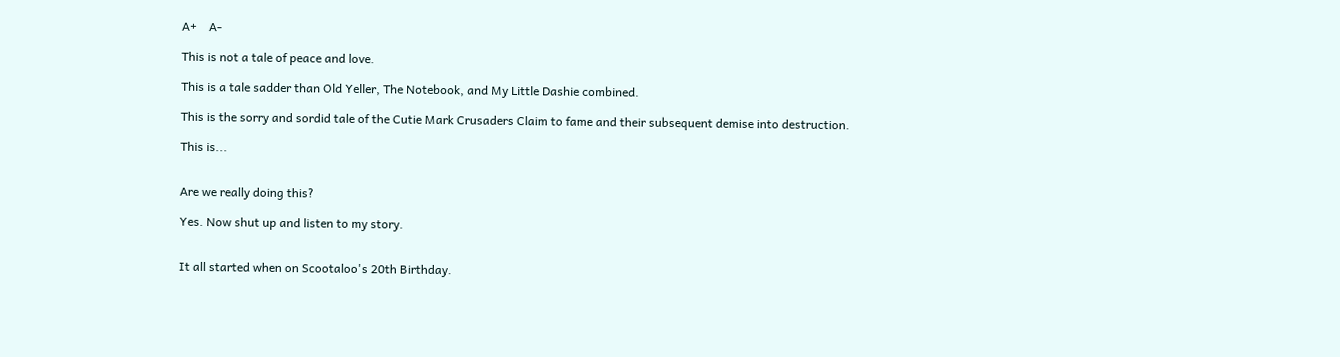A+    A-

This is not a tale of peace and love.

This is a tale sadder than Old Yeller, The Notebook, and My Little Dashie combined.

This is the sorry and sordid tale of the Cutie Mark Crusaders Claim to fame and their subsequent demise into destruction.

This is...


Are we really doing this?

Yes. Now shut up and listen to my story.


It all started when on Scootaloo's 20th Birthday.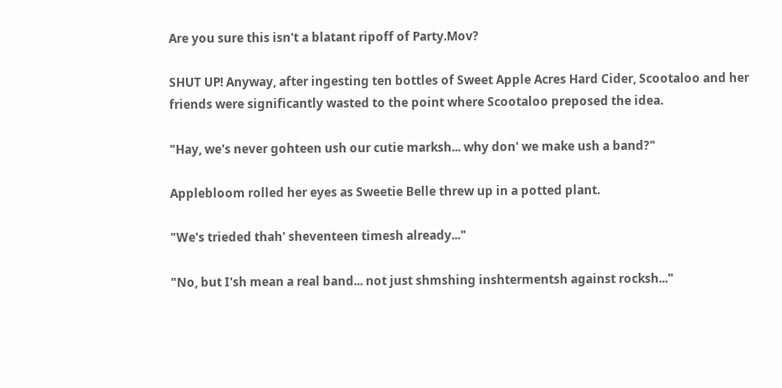Are you sure this isn't a blatant ripoff of Party.Mov?

SHUT UP! Anyway, after ingesting ten bottles of Sweet Apple Acres Hard Cider, Scootaloo and her friends were significantly wasted to the point where Scootaloo preposed the idea.

"Hay, we's never gohteen ush our cutie marksh... why don' we make ush a band?"

Applebloom rolled her eyes as Sweetie Belle threw up in a potted plant.

"We's trieded thah' sheventeen timesh already..."

"No, but I'sh mean a real band... not just shmshing inshtermentsh against rocksh..."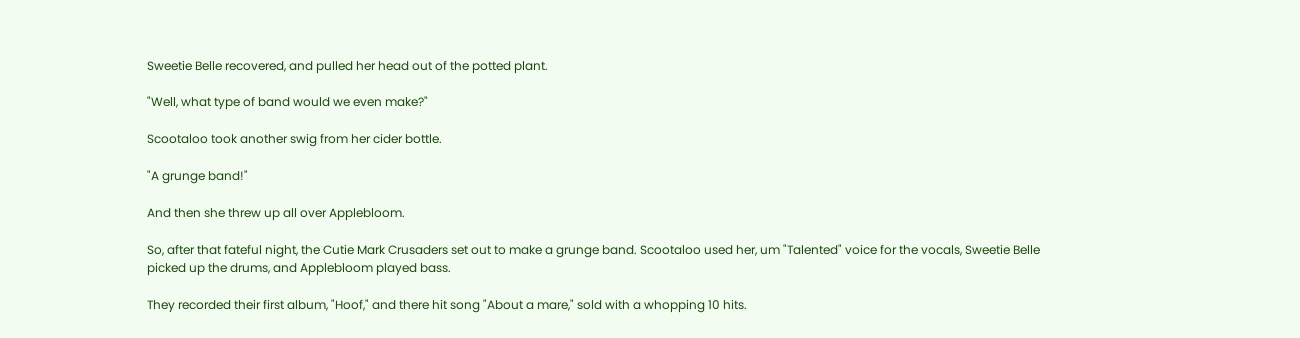Sweetie Belle recovered, and pulled her head out of the potted plant.

"Well, what type of band would we even make?"

Scootaloo took another swig from her cider bottle.

"A grunge band!"

And then she threw up all over Applebloom.

So, after that fateful night, the Cutie Mark Crusaders set out to make a grunge band. Scootaloo used her, um "Talented" voice for the vocals, Sweetie Belle picked up the drums, and Applebloom played bass.

They recorded their first album, "Hoof," and there hit song "About a mare," sold with a whopping 10 hits.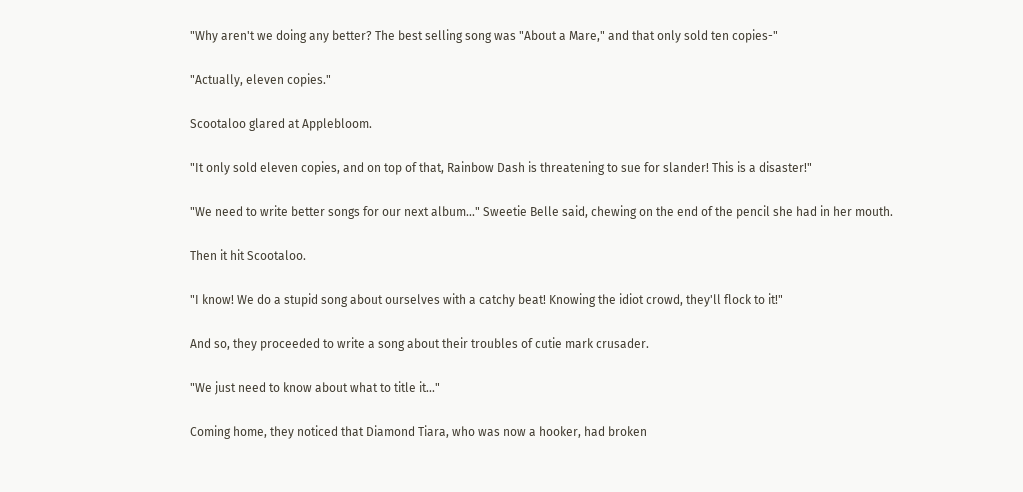"Why aren't we doing any better? The best selling song was "About a Mare," and that only sold ten copies-"

"Actually, eleven copies."

Scootaloo glared at Applebloom.

"It only sold eleven copies, and on top of that, Rainbow Dash is threatening to sue for slander! This is a disaster!"

"We need to write better songs for our next album..." Sweetie Belle said, chewing on the end of the pencil she had in her mouth.

Then it hit Scootaloo.

"I know! We do a stupid song about ourselves with a catchy beat! Knowing the idiot crowd, they'll flock to it!"

And so, they proceeded to write a song about their troubles of cutie mark crusader.

"We just need to know about what to title it..."

Coming home, they noticed that Diamond Tiara, who was now a hooker, had broken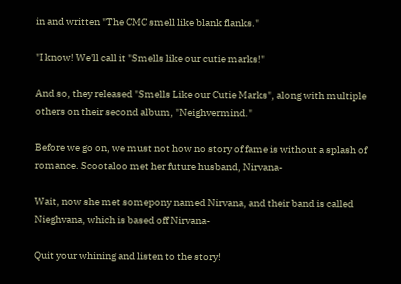in and written "The CMC smell like blank flanks."

"I know! We'll call it "Smells like our cutie marks!"

And so, they released "Smells Like our Cutie Marks", along with multiple others on their second album, "Neighvermind."

Before we go on, we must not how no story of fame is without a splash of romance. Scootaloo met her future husband, Nirvana-

Wait, now she met somepony named Nirvana, and their band is called Nieghvana, which is based off Nirvana-

Quit your whining and listen to the story!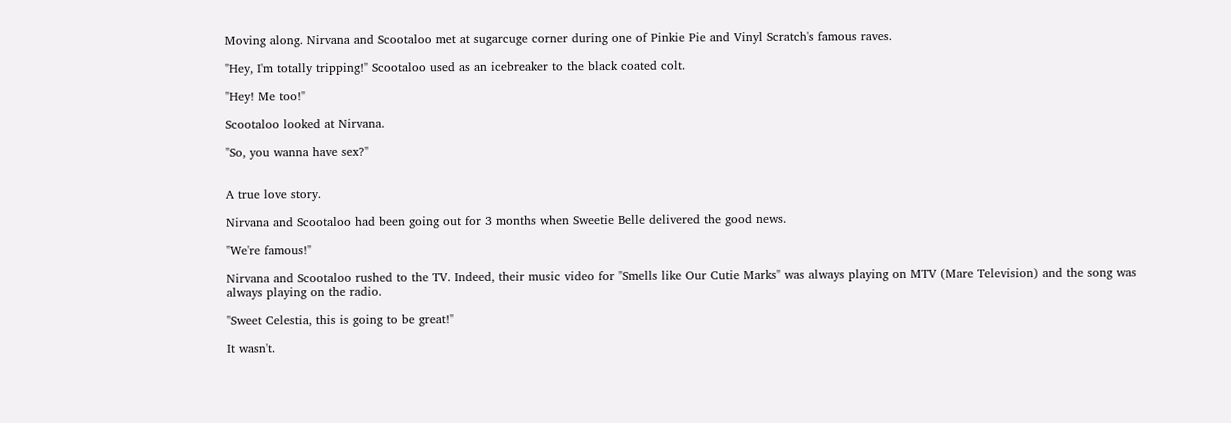Moving along. Nirvana and Scootaloo met at sugarcuge corner during one of Pinkie Pie and Vinyl Scratch's famous raves.

"Hey, I'm totally tripping!" Scootaloo used as an icebreaker to the black coated colt.

"Hey! Me too!"

Scootaloo looked at Nirvana.

"So, you wanna have sex?"


A true love story.

Nirvana and Scootaloo had been going out for 3 months when Sweetie Belle delivered the good news.

"We're famous!"

Nirvana and Scootaloo rushed to the TV. Indeed, their music video for "Smells like Our Cutie Marks" was always playing on MTV (Mare Television) and the song was always playing on the radio.

"Sweet Celestia, this is going to be great!"

It wasn't.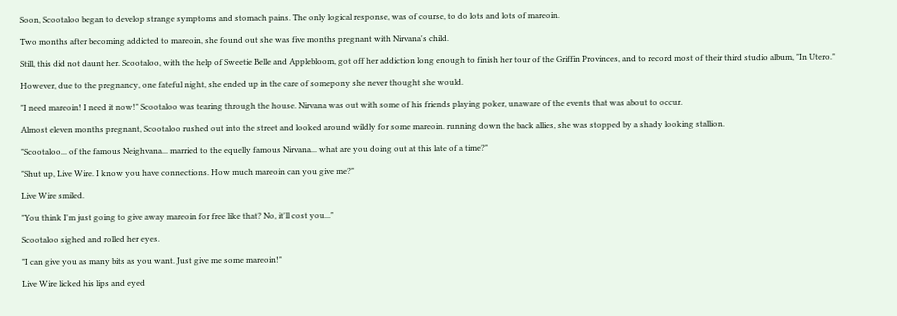Soon, Scootaloo began to develop strange symptoms and stomach pains. The only logical response, was of course, to do lots and lots of mareoin.

Two months after becoming addicted to mareoin, she found out she was five months pregnant with Nirvana's child.

Still, this did not daunt her. Scootaloo, with the help of Sweetie Belle and Applebloom, got off her addiction long enough to finish her tour of the Griffin Provinces, and to record most of their third studio album, "In Utero."

However, due to the pregnancy, one fateful night, she ended up in the care of somepony she never thought she would.

"I need mareoin! I need it now!" Scootaloo was tearing through the house. Nirvana was out with some of his friends playing poker, unaware of the events that was about to occur.

Almost eleven months pregnant, Scootaloo rushed out into the street and looked around wildly for some mareoin. running down the back allies, she was stopped by a shady looking stallion.

"Scootaloo... of the famous Neighvana... married to the equelly famous Nirvana... what are you doing out at this late of a time?"

"Shut up, Live Wire. I know you have connections. How much mareoin can you give me?"

Live Wire smiled.

"You think I'm just going to give away mareoin for free like that? No, it'll cost you..."

Scootaloo sighed and rolled her eyes.

"I can give you as many bits as you want. Just give me some mareoin!"

Live Wire licked his lips and eyed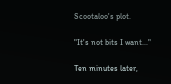Scootaloo's plot.

"It's not bits I want..."

Ten minutes later,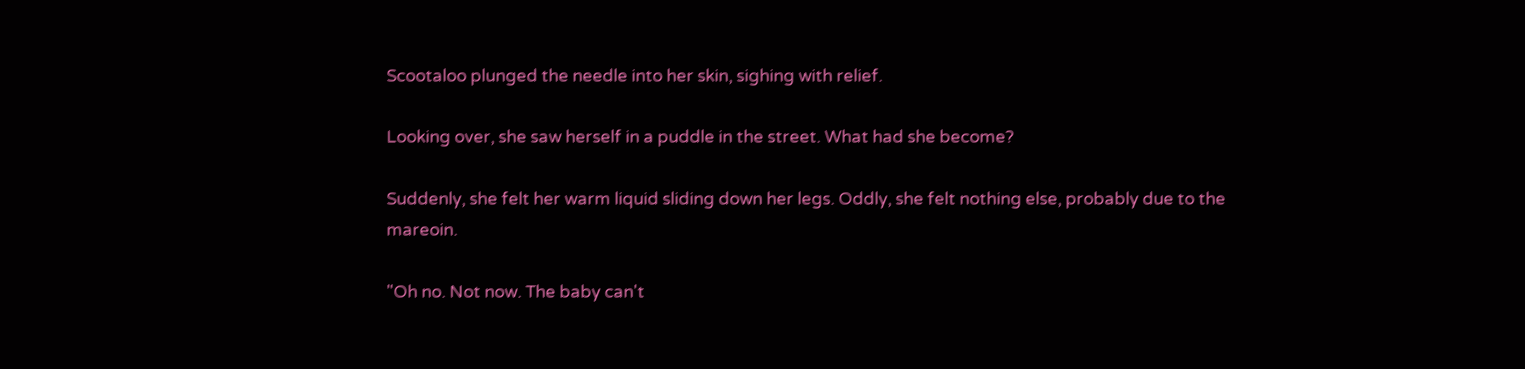Scootaloo plunged the needle into her skin, sighing with relief.

Looking over, she saw herself in a puddle in the street. What had she become?

Suddenly, she felt her warm liquid sliding down her legs. Oddly, she felt nothing else, probably due to the mareoin.

"Oh no. Not now. The baby can't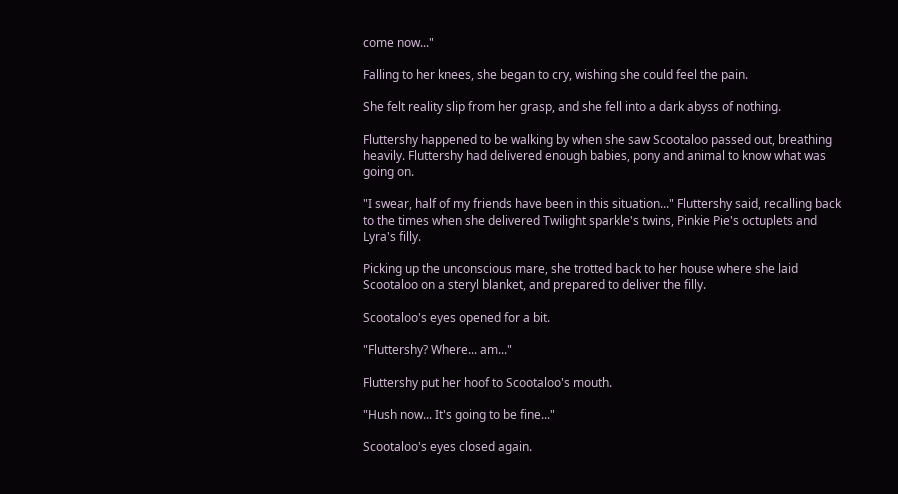come now..."

Falling to her knees, she began to cry, wishing she could feel the pain.

She felt reality slip from her grasp, and she fell into a dark abyss of nothing.

Fluttershy happened to be walking by when she saw Scootaloo passed out, breathing heavily. Fluttershy had delivered enough babies, pony and animal to know what was going on.

"I swear, half of my friends have been in this situation..." Fluttershy said, recalling back to the times when she delivered Twilight sparkle's twins, Pinkie Pie's octuplets and Lyra's filly.

Picking up the unconscious mare, she trotted back to her house where she laid Scootaloo on a steryl blanket, and prepared to deliver the filly.

Scootaloo's eyes opened for a bit.

"Fluttershy? Where... am..."

Fluttershy put her hoof to Scootaloo's mouth.

"Hush now... It's going to be fine..."

Scootaloo's eyes closed again.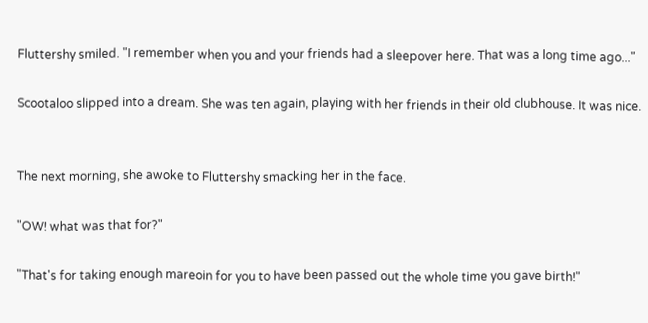Fluttershy smiled. "I remember when you and your friends had a sleepover here. That was a long time ago..."

Scootaloo slipped into a dream. She was ten again, playing with her friends in their old clubhouse. It was nice.


The next morning, she awoke to Fluttershy smacking her in the face.

"OW! what was that for?"

"That's for taking enough mareoin for you to have been passed out the whole time you gave birth!"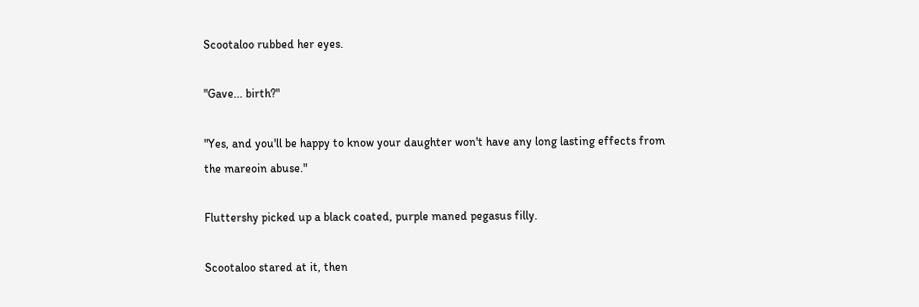Scootaloo rubbed her eyes.

"Gave... birth?"

"Yes, and you'll be happy to know your daughter won't have any long lasting effects from the mareoin abuse."

Fluttershy picked up a black coated, purple maned pegasus filly.

Scootaloo stared at it, then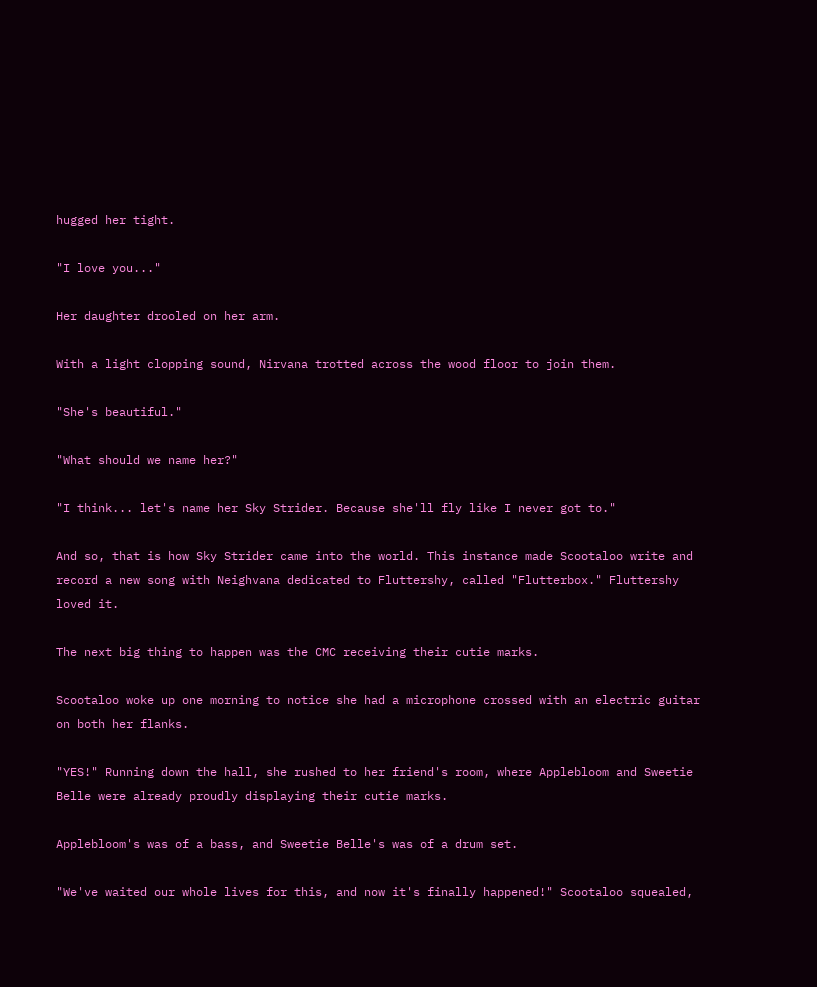hugged her tight.

"I love you..."

Her daughter drooled on her arm.

With a light clopping sound, Nirvana trotted across the wood floor to join them.

"She's beautiful."

"What should we name her?"

"I think... let's name her Sky Strider. Because she'll fly like I never got to."

And so, that is how Sky Strider came into the world. This instance made Scootaloo write and record a new song with Neighvana dedicated to Fluttershy, called "Flutterbox." Fluttershy loved it.

The next big thing to happen was the CMC receiving their cutie marks.

Scootaloo woke up one morning to notice she had a microphone crossed with an electric guitar on both her flanks.

"YES!" Running down the hall, she rushed to her friend's room, where Applebloom and Sweetie Belle were already proudly displaying their cutie marks.

Applebloom's was of a bass, and Sweetie Belle's was of a drum set.

"We've waited our whole lives for this, and now it's finally happened!" Scootaloo squealed,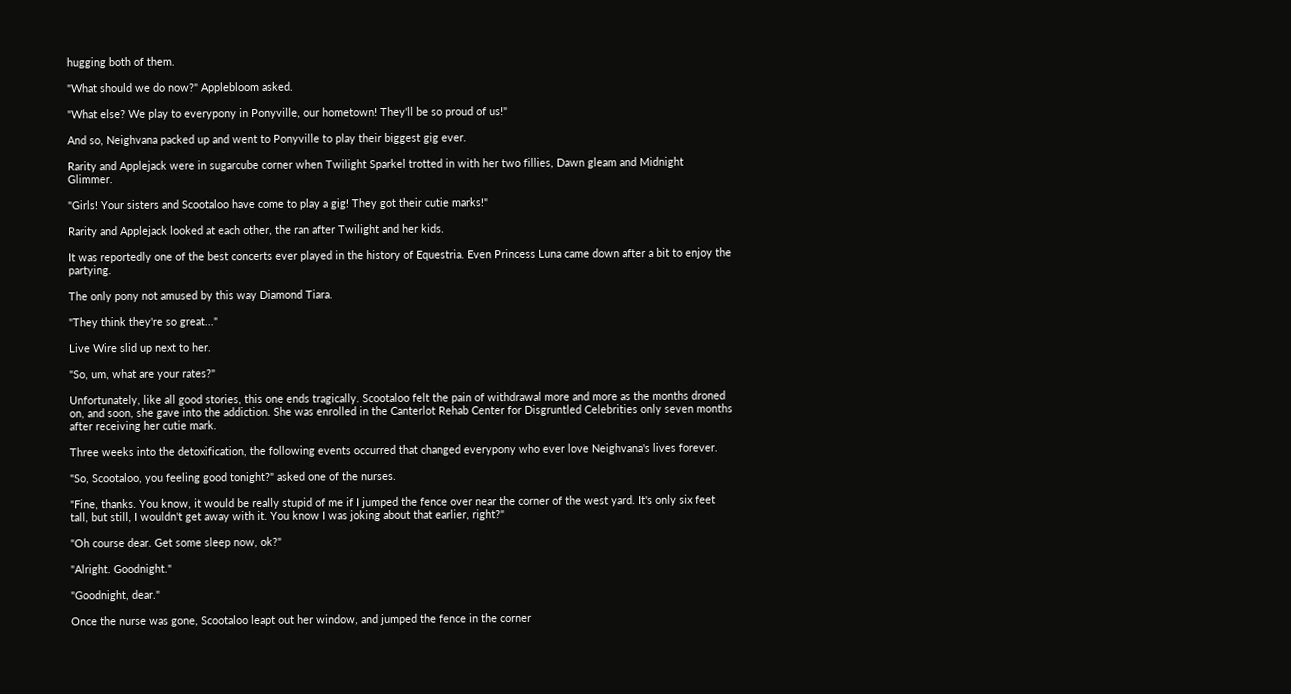hugging both of them.

"What should we do now?" Applebloom asked.

"What else? We play to everypony in Ponyville, our hometown! They'll be so proud of us!"

And so, Neighvana packed up and went to Ponyville to play their biggest gig ever.

Rarity and Applejack were in sugarcube corner when Twilight Sparkel trotted in with her two fillies, Dawn gleam and Midnight Glimmer.

"Girls! Your sisters and Scootaloo have come to play a gig! They got their cutie marks!"

Rarity and Applejack looked at each other, the ran after Twilight and her kids.

It was reportedly one of the best concerts ever played in the history of Equestria. Even Princess Luna came down after a bit to enjoy the partying.

The only pony not amused by this way Diamond Tiara.

"They think they're so great..."

Live Wire slid up next to her.

"So, um, what are your rates?"

Unfortunately, like all good stories, this one ends tragically. Scootaloo felt the pain of withdrawal more and more as the months droned on, and soon, she gave into the addiction. She was enrolled in the Canterlot Rehab Center for Disgruntled Celebrities only seven months after receiving her cutie mark.

Three weeks into the detoxification, the following events occurred that changed everypony who ever love Neighvana's lives forever.

"So, Scootaloo, you feeling good tonight?" asked one of the nurses.

"Fine, thanks. You know, it would be really stupid of me if I jumped the fence over near the corner of the west yard. It's only six feet tall, but still, I wouldn't get away with it. You know I was joking about that earlier, right?"

"Oh course dear. Get some sleep now, ok?"

"Alright. Goodnight."

"Goodnight, dear."

Once the nurse was gone, Scootaloo leapt out her window, and jumped the fence in the corner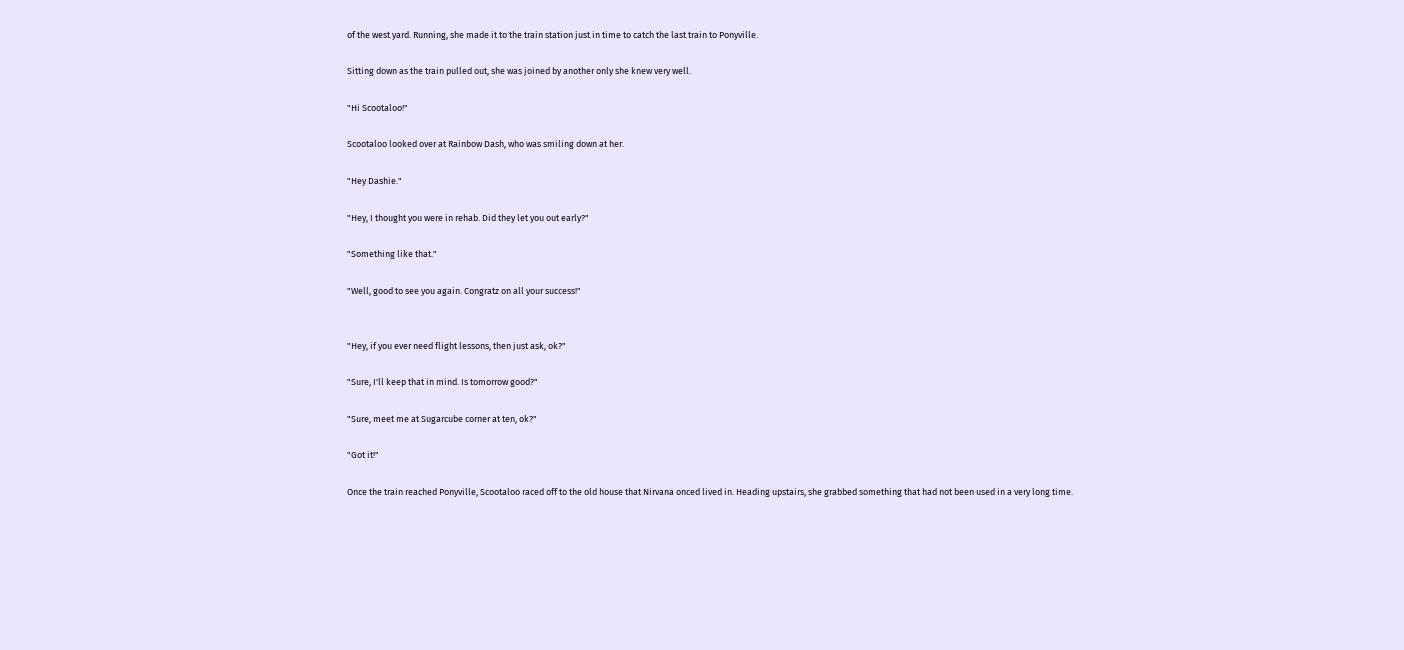of the west yard. Running, she made it to the train station just in time to catch the last train to Ponyville.

Sitting down as the train pulled out, she was joined by another only she knew very well.

"Hi Scootaloo!"

Scootaloo looked over at Rainbow Dash, who was smiling down at her.

"Hey Dashie."

"Hey, I thought you were in rehab. Did they let you out early?"

"Something like that."

"Well, good to see you again. Congratz on all your success!"


"Hey, if you ever need flight lessons, then just ask, ok?"

"Sure, I'll keep that in mind. Is tomorrow good?"

"Sure, meet me at Sugarcube corner at ten, ok?"

"Got it!"

Once the train reached Ponyville, Scootaloo raced off to the old house that Nirvana onced lived in. Heading upstairs, she grabbed something that had not been used in a very long time.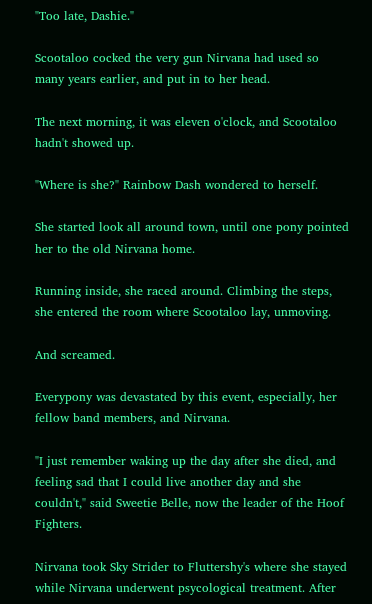"Too late, Dashie."

Scootaloo cocked the very gun Nirvana had used so many years earlier, and put in to her head.

The next morning, it was eleven o'clock, and Scootaloo hadn't showed up.

"Where is she?" Rainbow Dash wondered to herself.

She started look all around town, until one pony pointed her to the old Nirvana home.

Running inside, she raced around. Climbing the steps, she entered the room where Scootaloo lay, unmoving.

And screamed.

Everypony was devastated by this event, especially, her fellow band members, and Nirvana.

"I just remember waking up the day after she died, and feeling sad that I could live another day and she couldn't," said Sweetie Belle, now the leader of the Hoof Fighters.

Nirvana took Sky Strider to Fluttershy's where she stayed while Nirvana underwent psycological treatment. After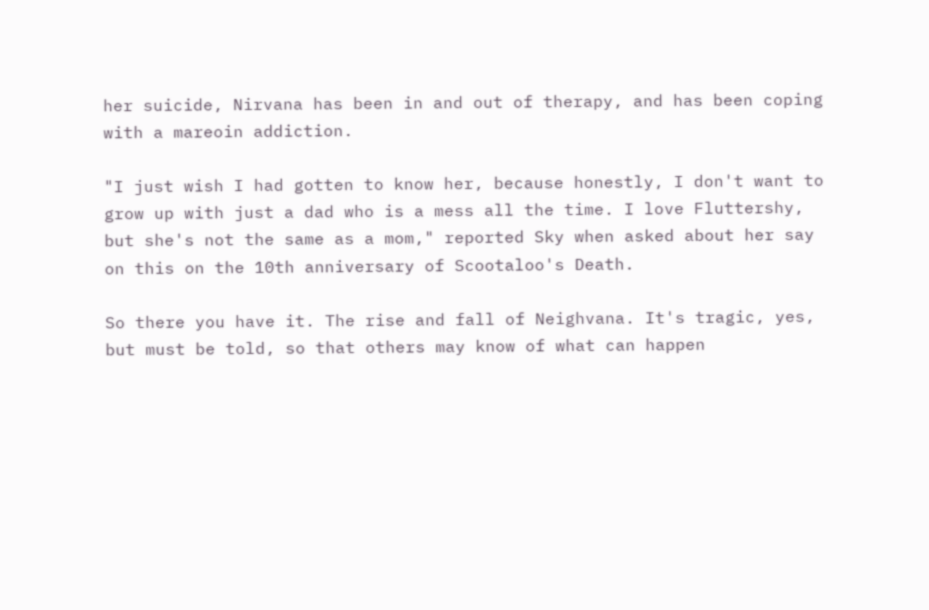her suicide, Nirvana has been in and out of therapy, and has been coping with a mareoin addiction.

"I just wish I had gotten to know her, because honestly, I don't want to grow up with just a dad who is a mess all the time. I love Fluttershy, but she's not the same as a mom," reported Sky when asked about her say on this on the 10th anniversary of Scootaloo's Death.

So there you have it. The rise and fall of Neighvana. It's tragic, yes, but must be told, so that others may know of what can happen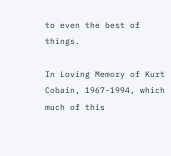to even the best of things.

In Loving Memory of Kurt Cobain, 1967-1994, which much of this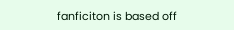fanficiton is based off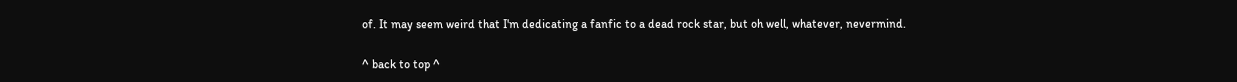of. It may seem weird that I'm dedicating a fanfic to a dead rock star, but oh well, whatever, nevermind.

^ back to top ^